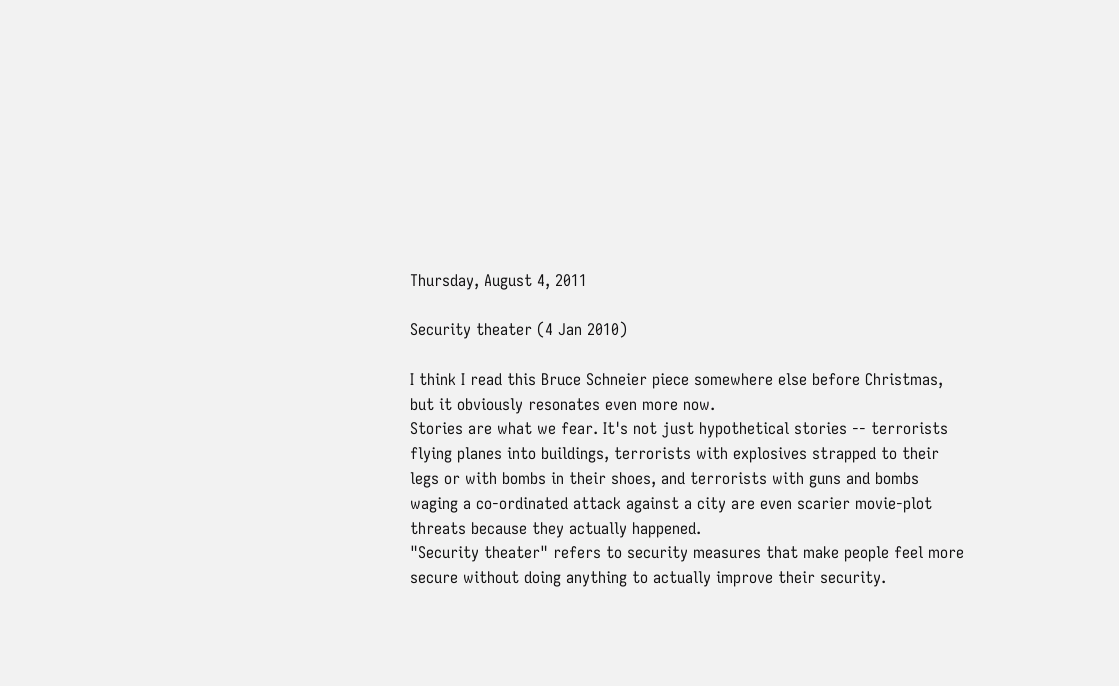Thursday, August 4, 2011

Security theater (4 Jan 2010)

I think I read this Bruce Schneier piece somewhere else before Christmas, but it obviously resonates even more now.
Stories are what we fear. It's not just hypothetical stories -- terrorists flying planes into buildings, terrorists with explosives strapped to their legs or with bombs in their shoes, and terrorists with guns and bombs waging a co-ordinated attack against a city are even scarier movie-plot threats because they actually happened.
"Security theater" refers to security measures that make people feel more secure without doing anything to actually improve their security.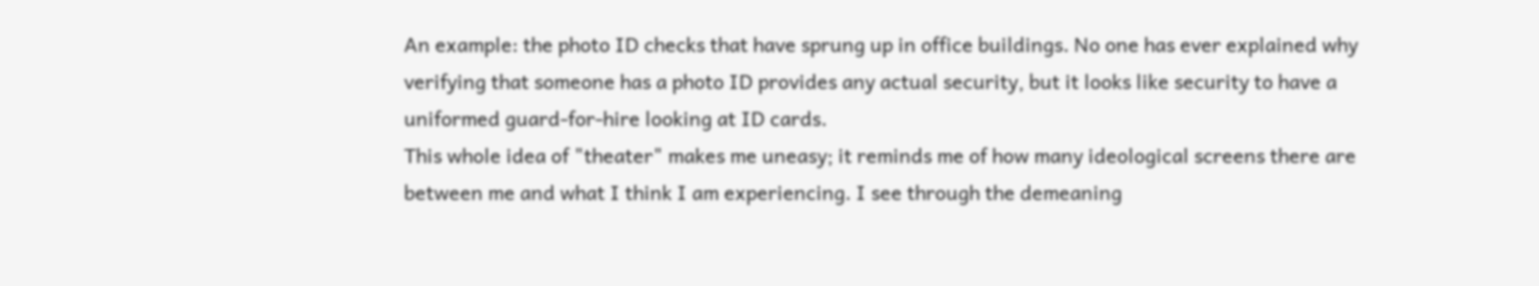An example: the photo ID checks that have sprung up in office buildings. No one has ever explained why verifying that someone has a photo ID provides any actual security, but it looks like security to have a uniformed guard-for-hire looking at ID cards.
This whole idea of "theater" makes me uneasy; it reminds me of how many ideological screens there are between me and what I think I am experiencing. I see through the demeaning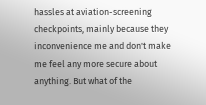hassles at aviation-screening checkpoints, mainly because they inconvenience me and don't make me feel any more secure about anything. But what of the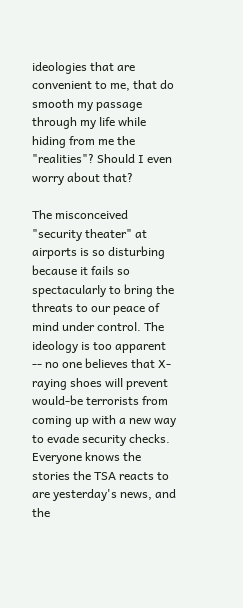ideologies that are convenient to me, that do smooth my passage through my life while hiding from me the "realities"? Should I even worry about that?

The misconceived "security theater" at airports is so disturbing because it fails so spectacularly to bring the threats to our peace of mind under control. The ideology is too apparent -- no one believes that X-raying shoes will prevent would-be terrorists from coming up with a new way to evade security checks. Everyone knows the stories the TSA reacts to are yesterday's news, and the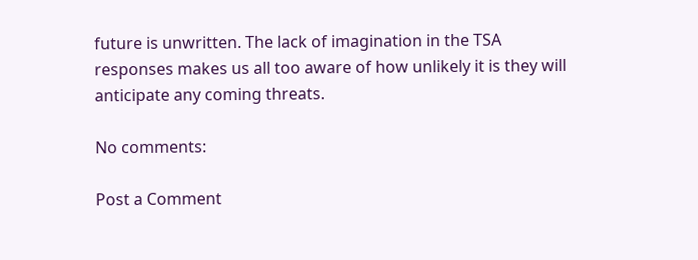future is unwritten. The lack of imagination in the TSA responses makes us all too aware of how unlikely it is they will anticipate any coming threats.

No comments:

Post a Comment